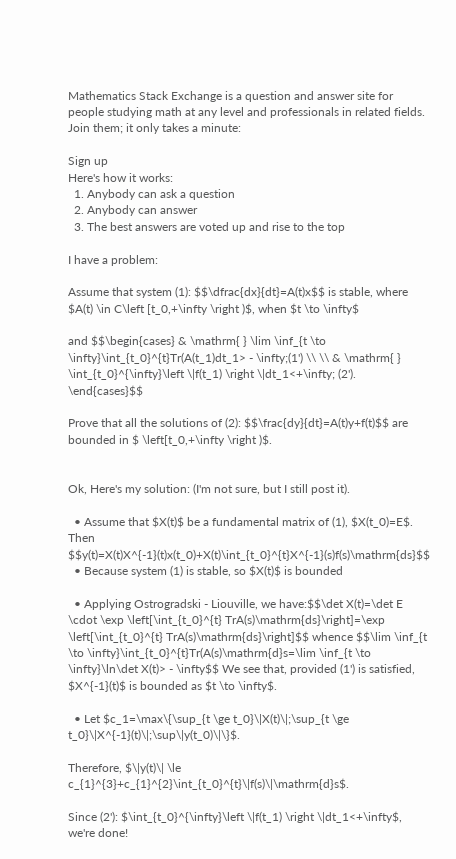Mathematics Stack Exchange is a question and answer site for people studying math at any level and professionals in related fields. Join them; it only takes a minute:

Sign up
Here's how it works:
  1. Anybody can ask a question
  2. Anybody can answer
  3. The best answers are voted up and rise to the top

I have a problem:

Assume that system (1): $$\dfrac{dx}{dt}=A(t)x$$ is stable, where $A(t) \in C\left [t_0,+\infty \right )$, when $t \to \infty$

and $$\begin{cases} & \mathrm{ } \lim \inf_{t \to \infty}\int_{t_0}^{t}Tr(A(t_1)dt_1> - \infty;(1') \\ \\ & \mathrm{ } \int_{t_0}^{\infty}\left \|f(t_1) \right \|dt_1<+\infty; (2'). \end{cases}$$

Prove that all the solutions of (2): $$\frac{dy}{dt}=A(t)y+f(t)$$ are bounded in $ \left[t_0,+\infty \right )$.


Ok, Here's my solution: (I'm not sure, but I still post it).

  • Assume that $X(t)$ be a fundamental matrix of (1), $X(t_0)=E$. Then $$y(t)=X(t)X^{-1}(t)x(t_0)+X(t)\int_{t_0}^{t}X^{-1}(s)f(s)\mathrm{ds}$$
  • Because system (1) is stable, so $X(t)$ is bounded

  • Applying Ostrogradski - Liouville, we have:$$\det X(t)=\det E \cdot \exp \left[\int_{t_0}^{t} TrA(s)\mathrm{ds}\right]=\exp \left[\int_{t_0}^{t} TrA(s)\mathrm{ds}\right]$$ whence $$\lim \inf_{t \to \infty}\int_{t_0}^{t}Tr(A(s)\mathrm{d}s=\lim \inf_{t \to \infty}\ln\det X(t)> - \infty$$ We see that, provided (1') is satisfied, $X^{-1}(t)$ is bounded as $t \to \infty$.

  • Let $c_1=\max\{\sup_{t \ge t_0}\|X(t)\|;\sup_{t \ge t_0}\|X^{-1}(t)\|;\sup\|y(t_0)\|\}$.

Therefore, $\|y(t)\| \le c_{1}^{3}+c_{1}^{2}\int_{t_0}^{t}\|f(s)\|\mathrm{d}s$.

Since (2'): $\int_{t_0}^{\infty}\left \|f(t_1) \right \|dt_1<+\infty$, we're done!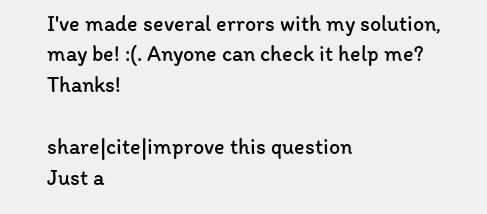I've made several errors with my solution, may be! :(. Anyone can check it help me? Thanks!

share|cite|improve this question
Just a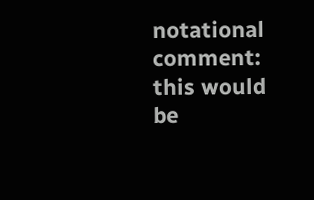notational comment: this would be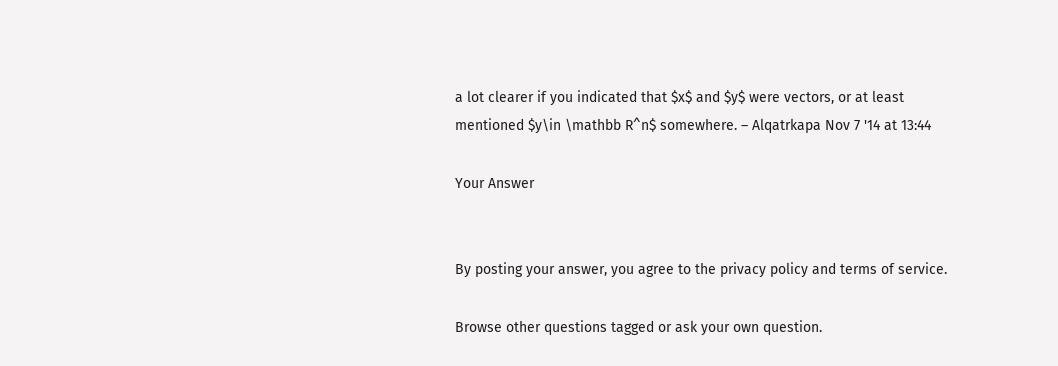a lot clearer if you indicated that $x$ and $y$ were vectors, or at least mentioned $y\in \mathbb R^n$ somewhere. – Alqatrkapa Nov 7 '14 at 13:44

Your Answer


By posting your answer, you agree to the privacy policy and terms of service.

Browse other questions tagged or ask your own question.